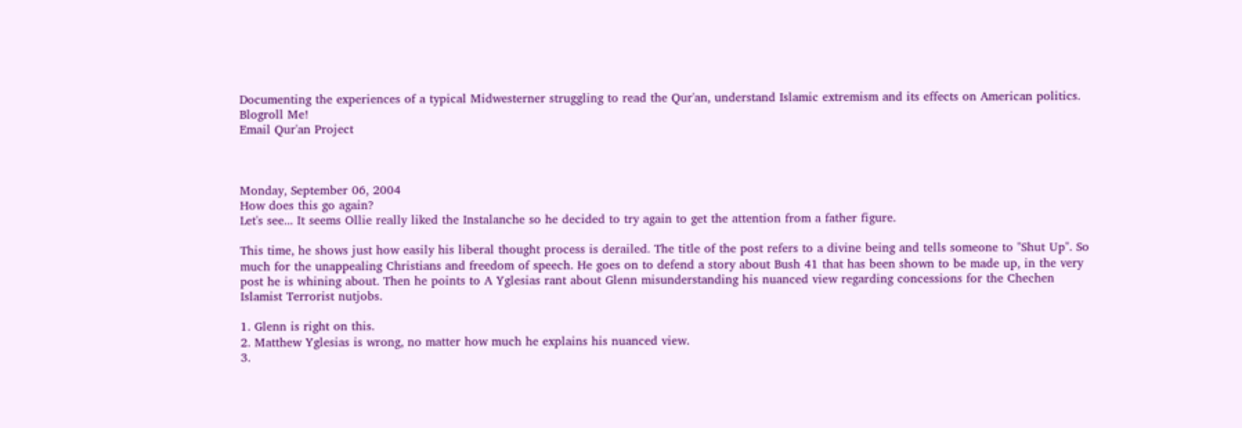Documenting the experiences of a typical Midwesterner struggling to read the Qur'an, understand Islamic extremism and its effects on American politics.
Blogroll Me!
Email Qur'an Project



Monday, September 06, 2004
How does this go again?
Let's see... It seems Ollie really liked the Instalanche so he decided to try again to get the attention from a father figure.

This time, he shows just how easily his liberal thought process is derailed. The title of the post refers to a divine being and tells someone to "Shut Up". So much for the unappealing Christians and freedom of speech. He goes on to defend a story about Bush 41 that has been shown to be made up, in the very post he is whining about. Then he points to A Yglesias rant about Glenn misunderstanding his nuanced view regarding concessions for the Chechen Islamist Terrorist nutjobs.

1. Glenn is right on this.
2. Matthew Yglesias is wrong, no matter how much he explains his nuanced view.
3.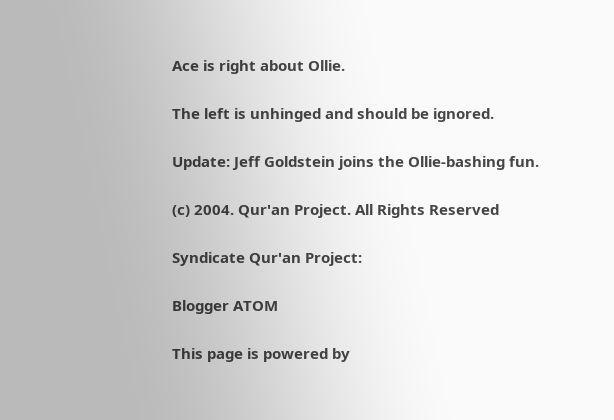Ace is right about Ollie.

The left is unhinged and should be ignored.

Update: Jeff Goldstein joins the Ollie-bashing fun.

(c) 2004. Qur'an Project. All Rights Reserved

Syndicate Qur'an Project:

Blogger ATOM

This page is powered by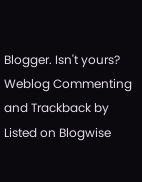Blogger. Isn't yours? Weblog Commenting and Trackback by
Listed on Blogwise